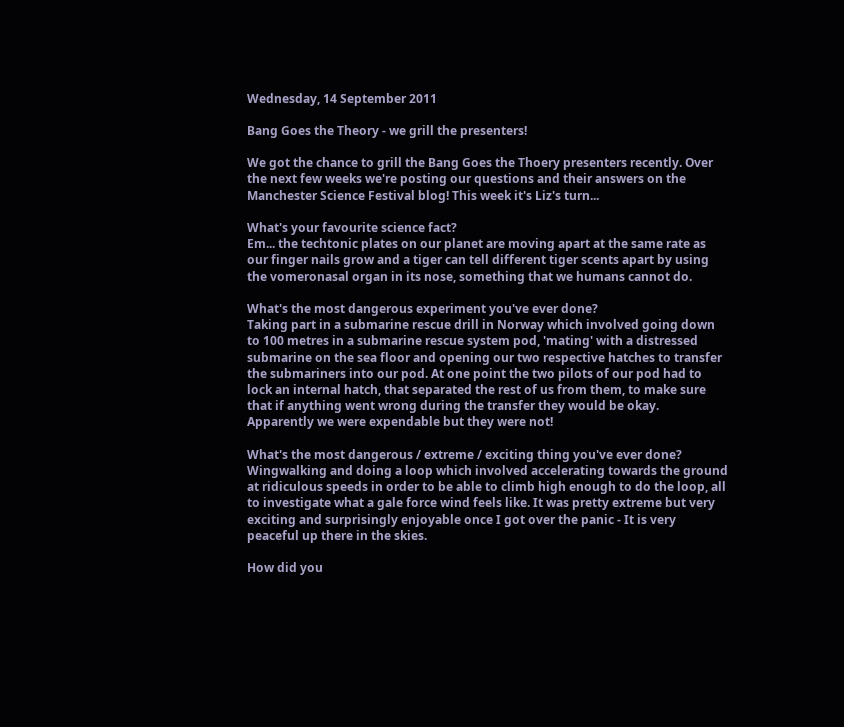Wednesday, 14 September 2011

Bang Goes the Theory - we grill the presenters!

We got the chance to grill the Bang Goes the Thoery presenters recently. Over the next few weeks we're posting our questions and their answers on the Manchester Science Festival blog! This week it's Liz's turn...

What's your favourite science fact?
Em... the techtonic plates on our planet are moving apart at the same rate as our finger nails grow and a tiger can tell different tiger scents apart by using the vomeronasal organ in its nose, something that we humans cannot do.

What's the most dangerous experiment you've ever done?
Taking part in a submarine rescue drill in Norway which involved going down to 100 metres in a submarine rescue system pod, 'mating' with a distressed submarine on the sea floor and opening our two respective hatches to transfer the submariners into our pod. At one point the two pilots of our pod had to lock an internal hatch, that separated the rest of us from them, to make sure that if anything went wrong during the transfer they would be okay. Apparently we were expendable but they were not!

What's the most dangerous / extreme / exciting thing you've ever done?
Wingwalking and doing a loop which involved accelerating towards the ground at ridiculous speeds in order to be able to climb high enough to do the loop, all to investigate what a gale force wind feels like. It was pretty extreme but very exciting and surprisingly enjoyable once I got over the panic - It is very peaceful up there in the skies.

How did you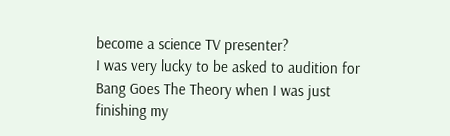become a science TV presenter?
I was very lucky to be asked to audition for Bang Goes The Theory when I was just finishing my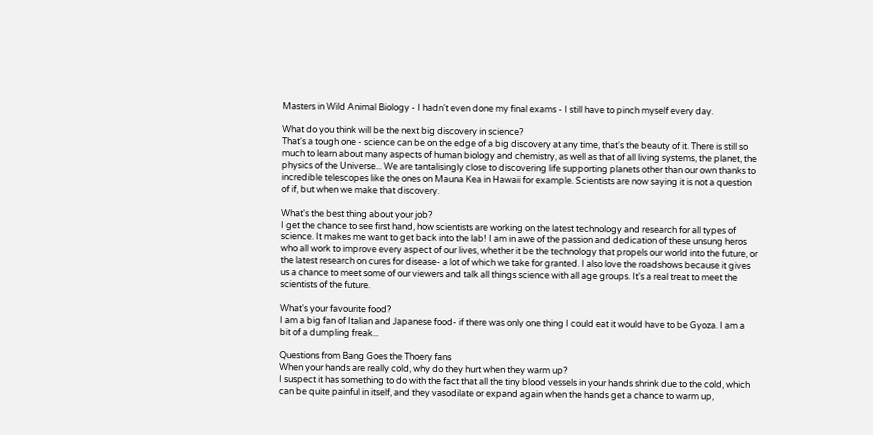Masters in Wild Animal Biology - I hadn't even done my final exams - I still have to pinch myself every day.

What do you think will be the next big discovery in science?
That's a tough one - science can be on the edge of a big discovery at any time, that's the beauty of it. There is still so much to learn about many aspects of human biology and chemistry, as well as that of all living systems, the planet, the physics of the Universe... We are tantalisingly close to discovering life supporting planets other than our own thanks to incredible telescopes like the ones on Mauna Kea in Hawaii for example. Scientists are now saying it is not a question of if, but when we make that discovery.

What's the best thing about your job?
I get the chance to see first hand, how scientists are working on the latest technology and research for all types of science. It makes me want to get back into the lab! I am in awe of the passion and dedication of these unsung heros who all work to improve every aspect of our lives, whether it be the technology that propels our world into the future, or the latest research on cures for disease- a lot of which we take for granted. I also love the roadshows because it gives us a chance to meet some of our viewers and talk all things science with all age groups. It's a real treat to meet the scientists of the future.

What's your favourite food?
I am a big fan of Italian and Japanese food- if there was only one thing I could eat it would have to be Gyoza. I am a bit of a dumpling freak...

Questions from Bang Goes the Thoery fans
When your hands are really cold, why do they hurt when they warm up?
I suspect it has something to do with the fact that all the tiny blood vessels in your hands shrink due to the cold, which can be quite painful in itself, and they vasodilate or expand again when the hands get a chance to warm up,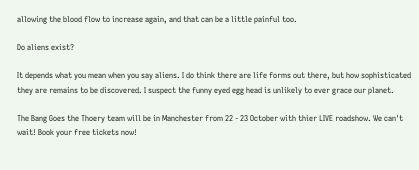allowing the blood flow to increase again, and that can be a little painful too.

Do aliens exist?

It depends what you mean when you say aliens. I do think there are life forms out there, but how sophisticated they are remains to be discovered. I suspect the funny eyed egg head is unlikely to ever grace our planet.

The Bang Goes the Thoery team will be in Manchester from 22 - 23 October with thier LIVE roadshow. We can't wait! Book your free tickets now!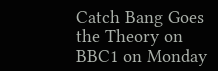Catch Bang Goes the Theory on BBC1 on Monday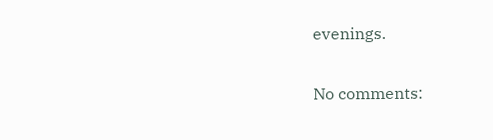evenings.

No comments: